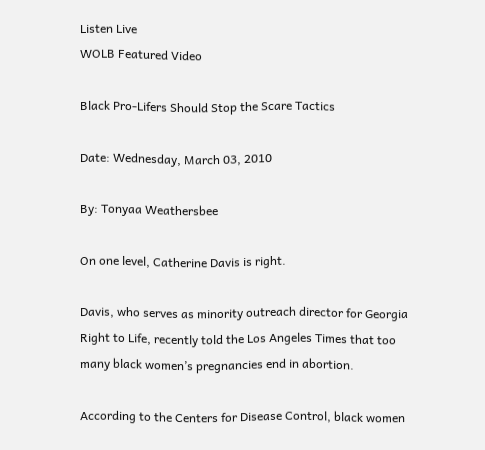Listen Live
WOLB Featured Video

Black Pro-Lifers Should Stop the Scare Tactics

Date: Wednesday, March 03, 2010

By: Tonyaa Weathersbee

On one level, Catherine Davis is right.

Davis, who serves as minority outreach director for Georgia Right to Life, recently told the Los Angeles Times that too many black women’s pregnancies end in abortion.

According to the Centers for Disease Control, black women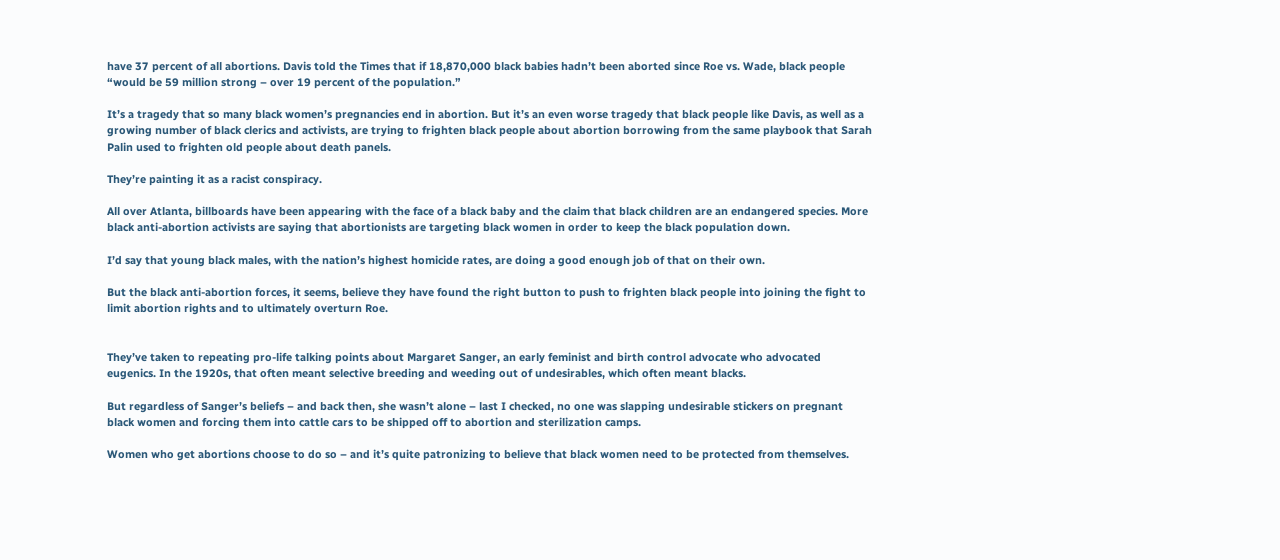have 37 percent of all abortions. Davis told the Times that if 18,870,000 black babies hadn’t been aborted since Roe vs. Wade, black people “would be 59 million strong – over 19 percent of the population.”

It’s a tragedy that so many black women’s pregnancies end in abortion. But it’s an even worse tragedy that black people like Davis, as well as a growing number of black clerics and activists, are trying to frighten black people about abortion borrowing from the same playbook that Sarah Palin used to frighten old people about death panels.

They’re painting it as a racist conspiracy.

All over Atlanta, billboards have been appearing with the face of a black baby and the claim that black children are an endangered species. More black anti-abortion activists are saying that abortionists are targeting black women in order to keep the black population down.

I’d say that young black males, with the nation’s highest homicide rates, are doing a good enough job of that on their own.

But the black anti-abortion forces, it seems, believe they have found the right button to push to frighten black people into joining the fight to limit abortion rights and to ultimately overturn Roe.


They’ve taken to repeating pro-life talking points about Margaret Sanger, an early feminist and birth control advocate who advocated eugenics. In the 1920s, that often meant selective breeding and weeding out of undesirables, which often meant blacks.

But regardless of Sanger’s beliefs – and back then, she wasn’t alone – last I checked, no one was slapping undesirable stickers on pregnant black women and forcing them into cattle cars to be shipped off to abortion and sterilization camps.

Women who get abortions choose to do so – and it’s quite patronizing to believe that black women need to be protected from themselves.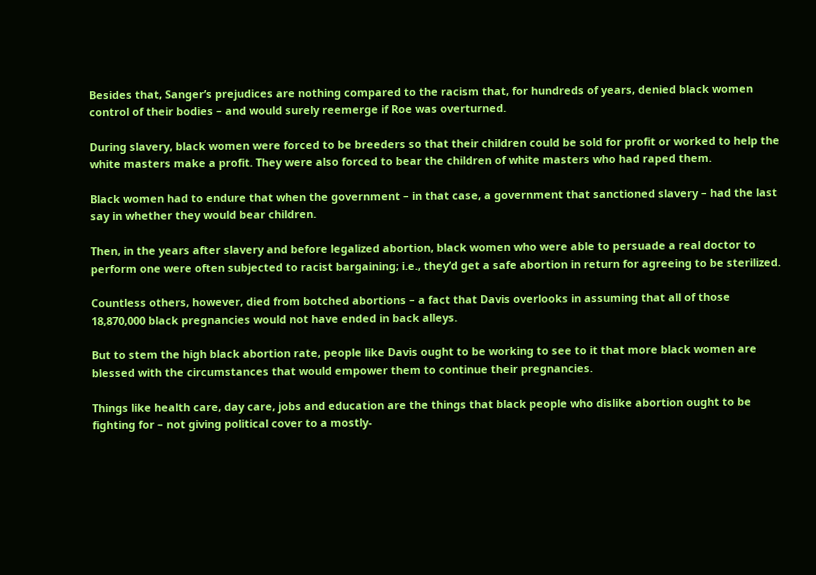Besides that, Sanger’s prejudices are nothing compared to the racism that, for hundreds of years, denied black women control of their bodies – and would surely reemerge if Roe was overturned.

During slavery, black women were forced to be breeders so that their children could be sold for profit or worked to help the white masters make a profit. They were also forced to bear the children of white masters who had raped them.

Black women had to endure that when the government – in that case, a government that sanctioned slavery – had the last say in whether they would bear children.

Then, in the years after slavery and before legalized abortion, black women who were able to persuade a real doctor to perform one were often subjected to racist bargaining; i.e., they’d get a safe abortion in return for agreeing to be sterilized.

Countless others, however, died from botched abortions – a fact that Davis overlooks in assuming that all of those 18,870,000 black pregnancies would not have ended in back alleys.

But to stem the high black abortion rate, people like Davis ought to be working to see to it that more black women are blessed with the circumstances that would empower them to continue their pregnancies.

Things like health care, day care, jobs and education are the things that black people who dislike abortion ought to be fighting for – not giving political cover to a mostly-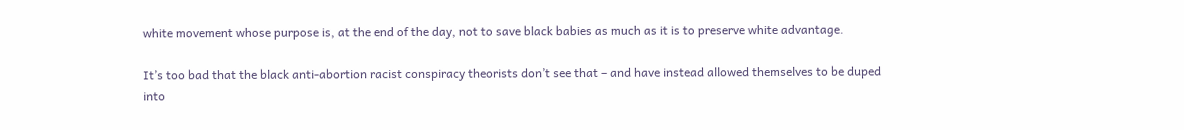white movement whose purpose is, at the end of the day, not to save black babies as much as it is to preserve white advantage.

It’s too bad that the black anti-abortion racist conspiracy theorists don’t see that – and have instead allowed themselves to be duped into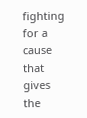fighting for a cause that gives the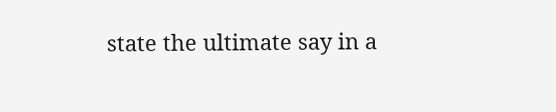state the ultimate say in a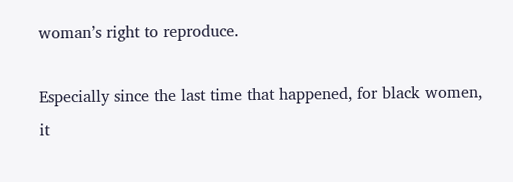woman’s right to reproduce.

Especially since the last time that happened, for black women, it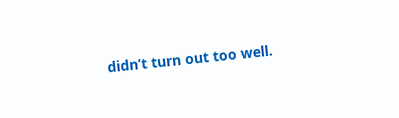didn’t turn out too well.